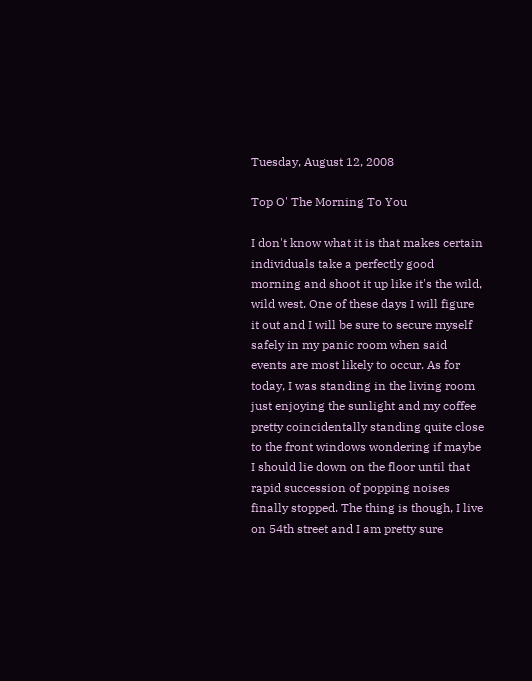Tuesday, August 12, 2008

Top O' The Morning To You

I don't know what it is that makes certain individuals take a perfectly good morning and shoot it up like it's the wild, wild west. One of these days I will figure it out and I will be sure to secure myself safely in my panic room when said events are most likely to occur. As for today, I was standing in the living room just enjoying the sunlight and my coffee pretty coincidentally standing quite close to the front windows wondering if maybe I should lie down on the floor until that rapid succession of popping noises finally stopped. The thing is though, I live on 54th street and I am pretty sure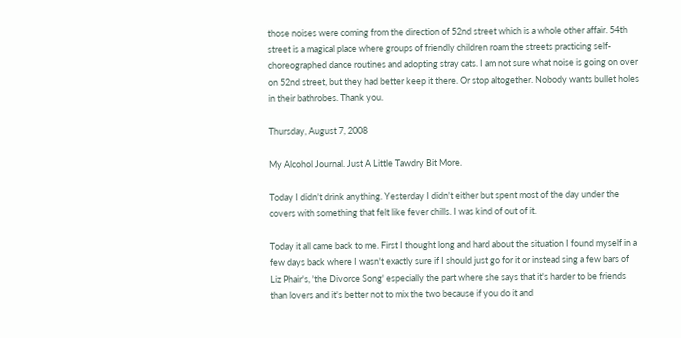those noises were coming from the direction of 52nd street which is a whole other affair. 54th street is a magical place where groups of friendly children roam the streets practicing self-choreographed dance routines and adopting stray cats. I am not sure what noise is going on over on 52nd street, but they had better keep it there. Or stop altogether. Nobody wants bullet holes in their bathrobes. Thank you.

Thursday, August 7, 2008

My Alcohol Journal. Just A Little Tawdry Bit More.

Today I didn't drink anything. Yesterday I didn't either but spent most of the day under the covers with something that felt like fever chills. I was kind of out of it.

Today it all came back to me. First I thought long and hard about the situation I found myself in a few days back where I wasn't exactly sure if I should just go for it or instead sing a few bars of Liz Phair's, 'the Divorce Song' especially the part where she says that it's harder to be friends than lovers and it's better not to mix the two because if you do it and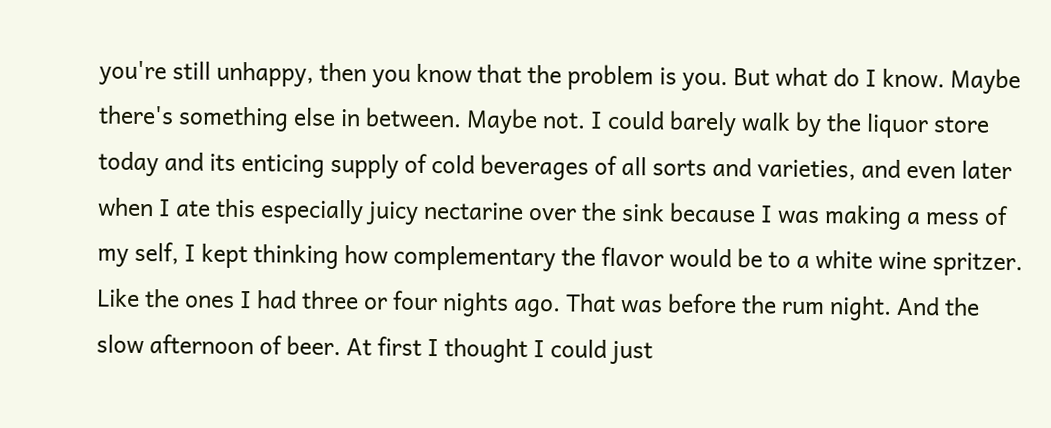you're still unhappy, then you know that the problem is you. But what do I know. Maybe there's something else in between. Maybe not. I could barely walk by the liquor store today and its enticing supply of cold beverages of all sorts and varieties, and even later when I ate this especially juicy nectarine over the sink because I was making a mess of my self, I kept thinking how complementary the flavor would be to a white wine spritzer. Like the ones I had three or four nights ago. That was before the rum night. And the slow afternoon of beer. At first I thought I could just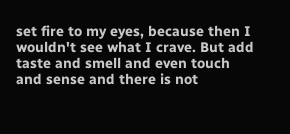set fire to my eyes, because then I wouldn't see what I crave. But add taste and smell and even touch and sense and there is not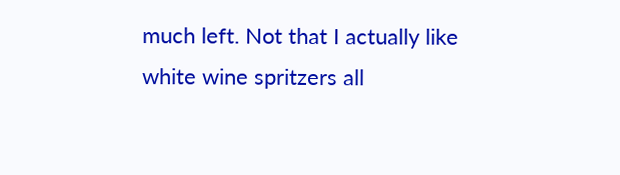much left. Not that I actually like white wine spritzers all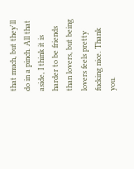that much, but they'll do in a pinch. All that aside, I think it is harder to be friends than lovers, but being lovers feels pretty fucking nice. Thank you.